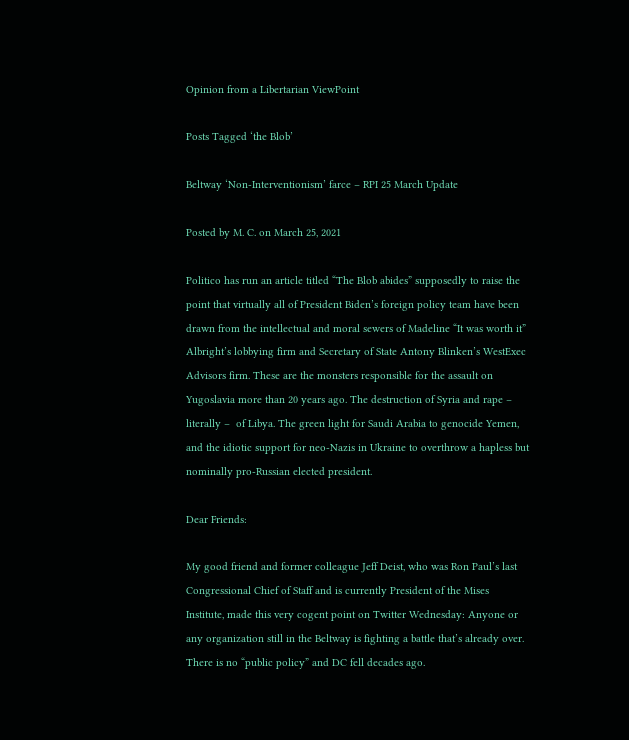Opinion from a Libertarian ViewPoint

Posts Tagged ‘the Blob’

Beltway ‘Non-Interventionism’ farce – RPI 25 March Update

Posted by M. C. on March 25, 2021

Politico has run an article titled “The Blob abides” supposedly to raise the point that virtually all of President Biden’s foreign policy team have been drawn from the intellectual and moral sewers of Madeline “It was worth it” Albright’s lobbying firm and Secretary of State Antony Blinken’s WestExec Advisors firm. These are the monsters responsible for the assault on Yugoslavia more than 20 years ago. The destruction of Syria and rape – literally –  of Libya. The green light for Saudi Arabia to genocide Yemen, and the idiotic support for neo-Nazis in Ukraine to overthrow a hapless but nominally pro-Russian elected president.

Dear Friends:

My good friend and former colleague Jeff Deist, who was Ron Paul’s last Congressional Chief of Staff and is currently President of the Mises Institute, made this very cogent point on Twitter Wednesday: Anyone or any organization still in the Beltway is fighting a battle that’s already over. There is no “public policy” and DC fell decades ago.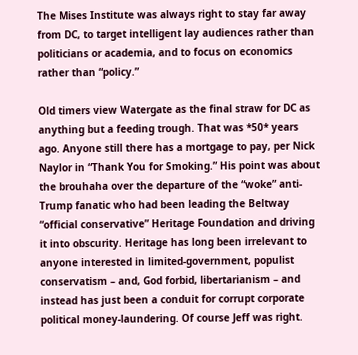The Mises Institute was always right to stay far away from DC, to target intelligent lay audiences rather than politicians or academia, and to focus on economics rather than “policy.”

Old timers view Watergate as the final straw for DC as anything but a feeding trough. That was *50* years ago. Anyone still there has a mortgage to pay, per Nick Naylor in “Thank You for Smoking.” His point was about the brouhaha over the departure of the “woke” anti-Trump fanatic who had been leading the Beltway “official conservative” Heritage Foundation and driving it into obscurity. Heritage has long been irrelevant to anyone interested in limited-government, populist conservatism – and, God forbid, libertarianism – and instead has just been a conduit for corrupt corporate political money-laundering. Of course Jeff was right.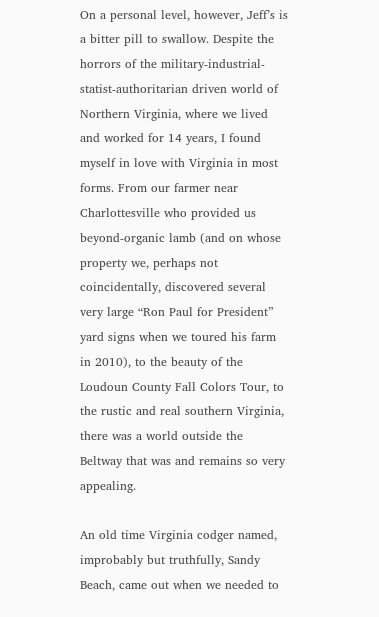On a personal level, however, Jeff’s is a bitter pill to swallow. Despite the horrors of the military-industrial-statist-authoritarian driven world of Northern Virginia, where we lived and worked for 14 years, I found myself in love with Virginia in most forms. From our farmer near Charlottesville who provided us beyond-organic lamb (and on whose property we, perhaps not coincidentally, discovered several very large “Ron Paul for President” yard signs when we toured his farm in 2010), to the beauty of the Loudoun County Fall Colors Tour, to the rustic and real southern Virginia, there was a world outside the Beltway that was and remains so very appealing.

An old time Virginia codger named, improbably but truthfully, Sandy Beach, came out when we needed to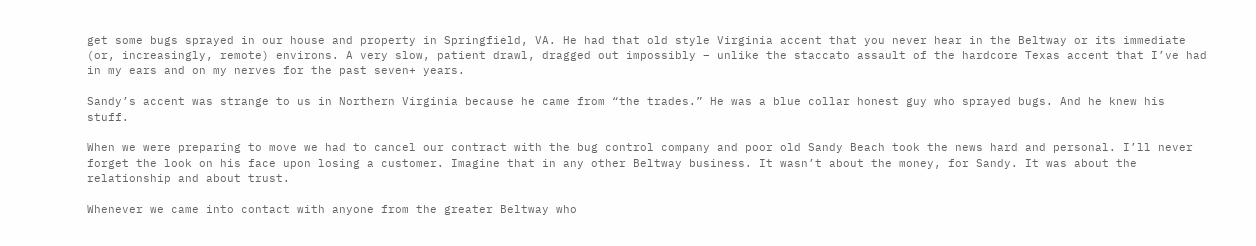get some bugs sprayed in our house and property in Springfield, VA. He had that old style Virginia accent that you never hear in the Beltway or its immediate (or, increasingly, remote) environs. A very slow, patient drawl, dragged out impossibly – unlike the staccato assault of the hardcore Texas accent that I’ve had in my ears and on my nerves for the past seven+ years.

Sandy’s accent was strange to us in Northern Virginia because he came from “the trades.” He was a blue collar honest guy who sprayed bugs. And he knew his stuff.

When we were preparing to move we had to cancel our contract with the bug control company and poor old Sandy Beach took the news hard and personal. I’ll never forget the look on his face upon losing a customer. Imagine that in any other Beltway business. It wasn’t about the money, for Sandy. It was about the relationship and about trust.

Whenever we came into contact with anyone from the greater Beltway who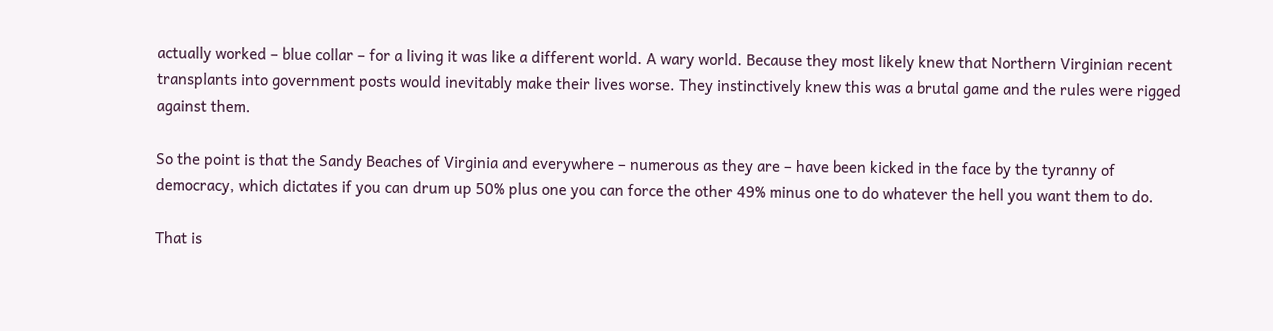actually worked – blue collar – for a living it was like a different world. A wary world. Because they most likely knew that Northern Virginian recent transplants into government posts would inevitably make their lives worse. They instinctively knew this was a brutal game and the rules were rigged against them.

So the point is that the Sandy Beaches of Virginia and everywhere – numerous as they are – have been kicked in the face by the tyranny of democracy, which dictates if you can drum up 50% plus one you can force the other 49% minus one to do whatever the hell you want them to do.

That is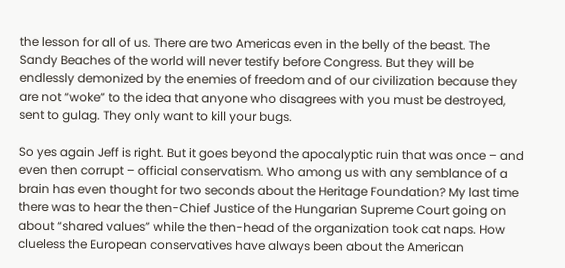the lesson for all of us. There are two Americas even in the belly of the beast. The Sandy Beaches of the world will never testify before Congress. But they will be endlessly demonized by the enemies of freedom and of our civilization because they are not “woke” to the idea that anyone who disagrees with you must be destroyed, sent to gulag. They only want to kill your bugs.

So yes again Jeff is right. But it goes beyond the apocalyptic ruin that was once – and even then corrupt – official conservatism. Who among us with any semblance of a brain has even thought for two seconds about the Heritage Foundation? My last time there was to hear the then-Chief Justice of the Hungarian Supreme Court going on about “shared values” while the then-head of the organization took cat naps. How clueless the European conservatives have always been about the American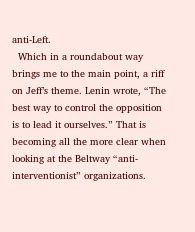anti-Left.
  Which in a roundabout way brings me to the main point, a riff on Jeff’s theme. Lenin wrote, “The best way to control the opposition is to lead it ourselves.” That is becoming all the more clear when looking at the Beltway “anti-interventionist” organizations.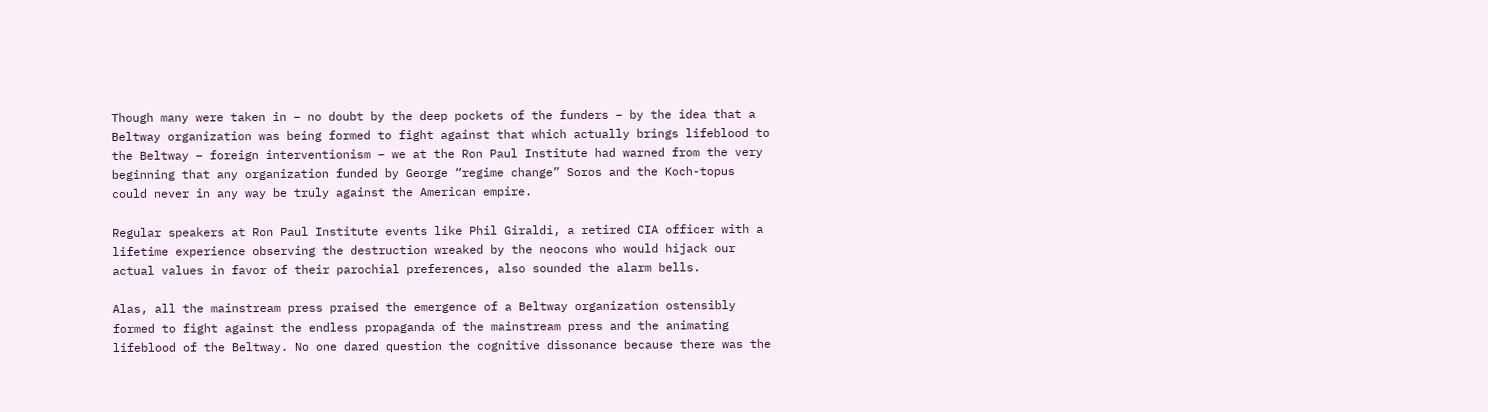Though many were taken in – no doubt by the deep pockets of the funders – by the idea that a Beltway organization was being formed to fight against that which actually brings lifeblood to the Beltway – foreign interventionism – we at the Ron Paul Institute had warned from the very beginning that any organization funded by George “regime change” Soros and the Koch-topus could never in any way be truly against the American empire.

Regular speakers at Ron Paul Institute events like Phil Giraldi, a retired CIA officer with a lifetime experience observing the destruction wreaked by the neocons who would hijack our actual values in favor of their parochial preferences, also sounded the alarm bells.

Alas, all the mainstream press praised the emergence of a Beltway organization ostensibly formed to fight against the endless propaganda of the mainstream press and the animating lifeblood of the Beltway. No one dared question the cognitive dissonance because there was the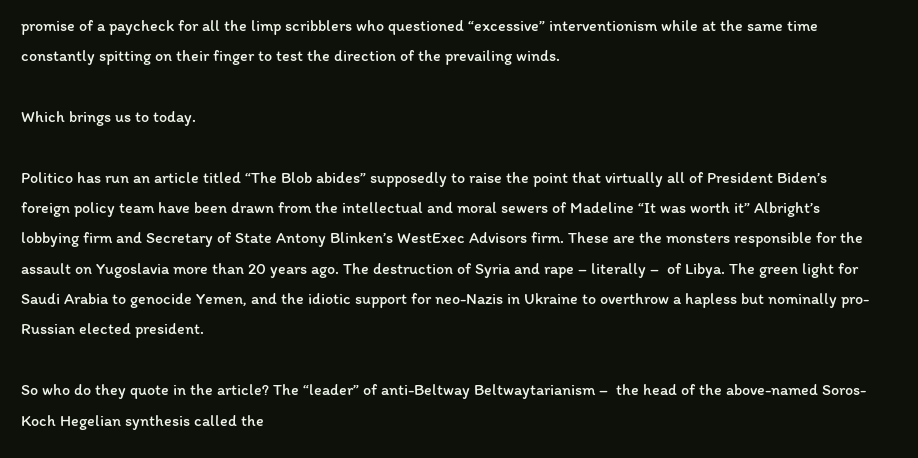promise of a paycheck for all the limp scribblers who questioned “excessive” interventionism while at the same time constantly spitting on their finger to test the direction of the prevailing winds.

Which brings us to today.

Politico has run an article titled “The Blob abides” supposedly to raise the point that virtually all of President Biden’s foreign policy team have been drawn from the intellectual and moral sewers of Madeline “It was worth it” Albright’s lobbying firm and Secretary of State Antony Blinken’s WestExec Advisors firm. These are the monsters responsible for the assault on Yugoslavia more than 20 years ago. The destruction of Syria and rape – literally –  of Libya. The green light for Saudi Arabia to genocide Yemen, and the idiotic support for neo-Nazis in Ukraine to overthrow a hapless but nominally pro-Russian elected president.

So who do they quote in the article? The “leader” of anti-Beltway Beltwaytarianism –  the head of the above-named Soros-Koch Hegelian synthesis called the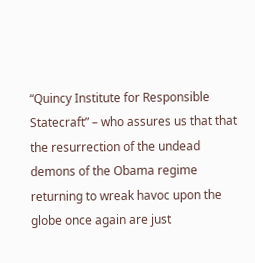“Quincy Institute for Responsible Statecraft” – who assures us that that the resurrection of the undead demons of the Obama regime returning to wreak havoc upon the globe once again are just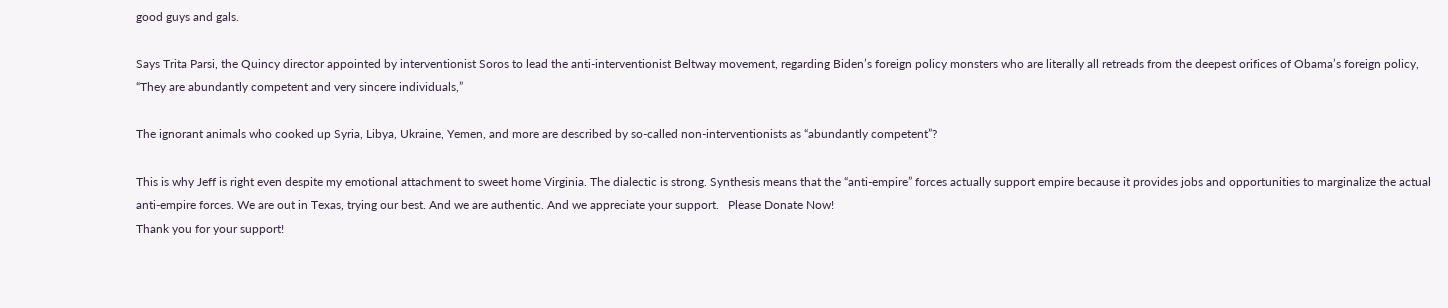good guys and gals.

Says Trita Parsi, the Quincy director appointed by interventionist Soros to lead the anti-interventionist Beltway movement, regarding Biden’s foreign policy monsters who are literally all retreads from the deepest orifices of Obama’s foreign policy, “They are abundantly competent and very sincere individuals,”

The ignorant animals who cooked up Syria, Libya, Ukraine, Yemen, and more are described by so-called non-interventionists as “abundantly competent”?

This is why Jeff is right even despite my emotional attachment to sweet home Virginia. The dialectic is strong. Synthesis means that the “anti-empire” forces actually support empire because it provides jobs and opportunities to marginalize the actual anti-empire forces. We are out in Texas, trying our best. And we are authentic. And we appreciate your support.   Please Donate Now!
Thank you for your support!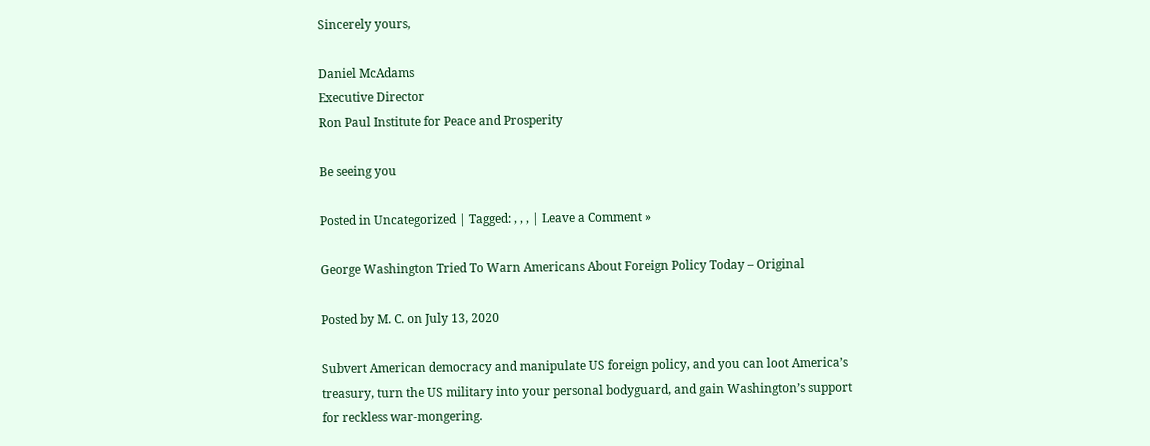Sincerely yours,

Daniel McAdams
Executive Director
Ron Paul Institute for Peace and Prosperity

Be seeing you

Posted in Uncategorized | Tagged: , , , | Leave a Comment »

George Washington Tried To Warn Americans About Foreign Policy Today – Original

Posted by M. C. on July 13, 2020

Subvert American democracy and manipulate US foreign policy, and you can loot America’s treasury, turn the US military into your personal bodyguard, and gain Washington’s support for reckless war-mongering.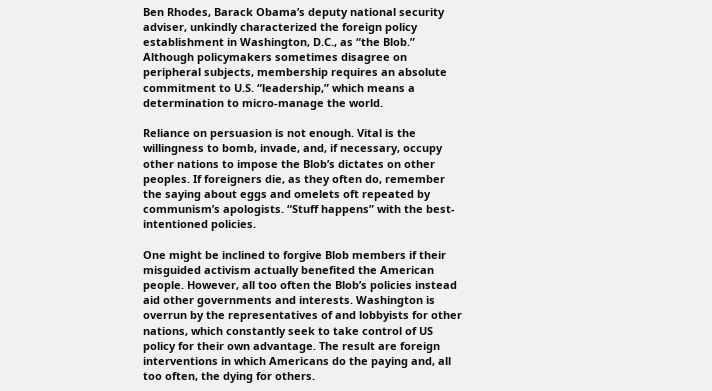Ben Rhodes, Barack Obama’s deputy national security adviser, unkindly characterized the foreign policy establishment in Washington, D.C., as “the Blob.” Although policymakers sometimes disagree on peripheral subjects, membership requires an absolute commitment to U.S. “leadership,” which means a determination to micro-manage the world.

Reliance on persuasion is not enough. Vital is the willingness to bomb, invade, and, if necessary, occupy other nations to impose the Blob’s dictates on other peoples. If foreigners die, as they often do, remember the saying about eggs and omelets oft repeated by communism’s apologists. “Stuff happens” with the best-intentioned policies.

One might be inclined to forgive Blob members if their misguided activism actually benefited the American people. However, all too often the Blob’s policies instead aid other governments and interests. Washington is overrun by the representatives of and lobbyists for other nations, which constantly seek to take control of US policy for their own advantage. The result are foreign interventions in which Americans do the paying and, all too often, the dying for others.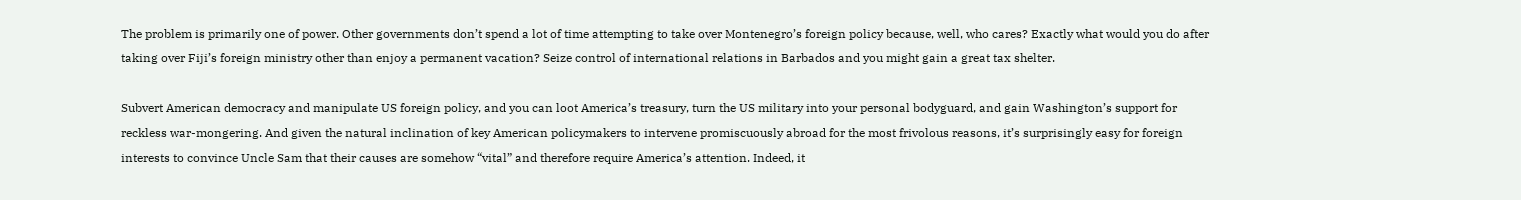The problem is primarily one of power. Other governments don’t spend a lot of time attempting to take over Montenegro’s foreign policy because, well, who cares? Exactly what would you do after taking over Fiji’s foreign ministry other than enjoy a permanent vacation? Seize control of international relations in Barbados and you might gain a great tax shelter.

Subvert American democracy and manipulate US foreign policy, and you can loot America’s treasury, turn the US military into your personal bodyguard, and gain Washington’s support for reckless war-mongering. And given the natural inclination of key American policymakers to intervene promiscuously abroad for the most frivolous reasons, it’s surprisingly easy for foreign interests to convince Uncle Sam that their causes are somehow “vital” and therefore require America’s attention. Indeed, it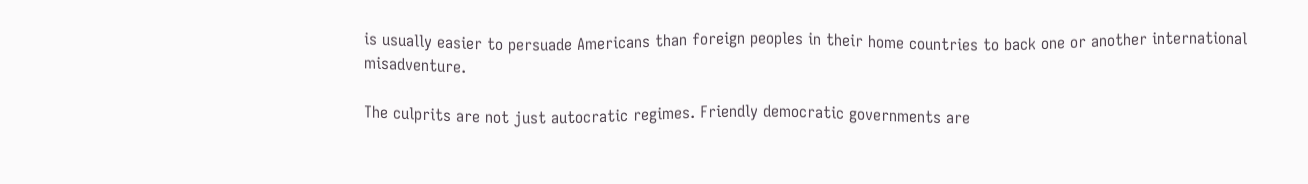is usually easier to persuade Americans than foreign peoples in their home countries to back one or another international misadventure.

The culprits are not just autocratic regimes. Friendly democratic governments are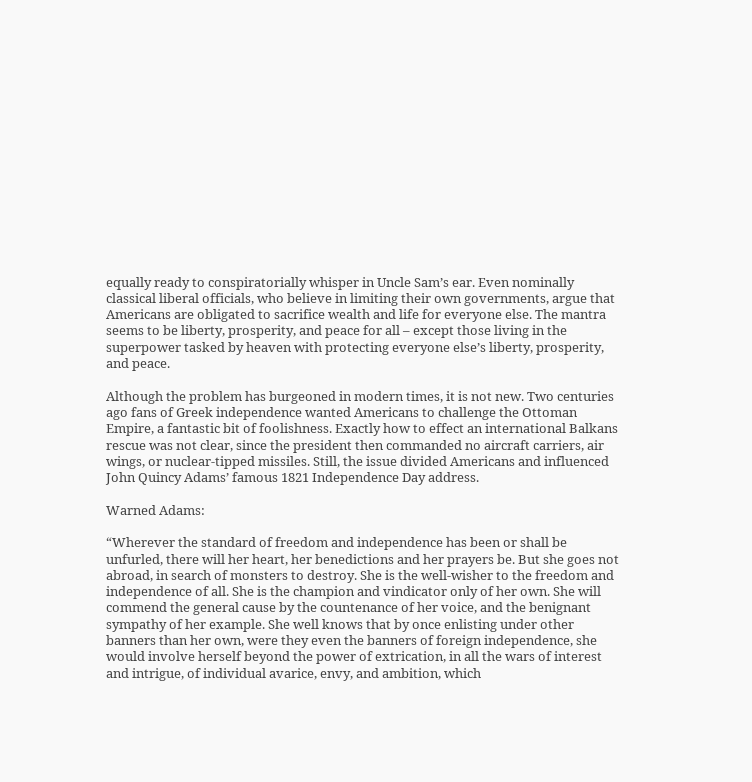equally ready to conspiratorially whisper in Uncle Sam’s ear. Even nominally classical liberal officials, who believe in limiting their own governments, argue that Americans are obligated to sacrifice wealth and life for everyone else. The mantra seems to be liberty, prosperity, and peace for all – except those living in the superpower tasked by heaven with protecting everyone else’s liberty, prosperity, and peace.

Although the problem has burgeoned in modern times, it is not new. Two centuries ago fans of Greek independence wanted Americans to challenge the Ottoman Empire, a fantastic bit of foolishness. Exactly how to effect an international Balkans rescue was not clear, since the president then commanded no aircraft carriers, air wings, or nuclear-tipped missiles. Still, the issue divided Americans and influenced John Quincy Adams’ famous 1821 Independence Day address.

Warned Adams:

“Wherever the standard of freedom and independence has been or shall be unfurled, there will her heart, her benedictions and her prayers be. But she goes not abroad, in search of monsters to destroy. She is the well-wisher to the freedom and independence of all. She is the champion and vindicator only of her own. She will commend the general cause by the countenance of her voice, and the benignant sympathy of her example. She well knows that by once enlisting under other banners than her own, were they even the banners of foreign independence, she would involve herself beyond the power of extrication, in all the wars of interest and intrigue, of individual avarice, envy, and ambition, which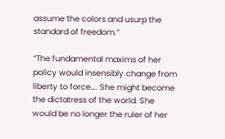assume the colors and usurp the standard of freedom.”

“The fundamental maxims of her policy would insensibly change from liberty to force…. She might become the dictatress of the world. She would be no longer the ruler of her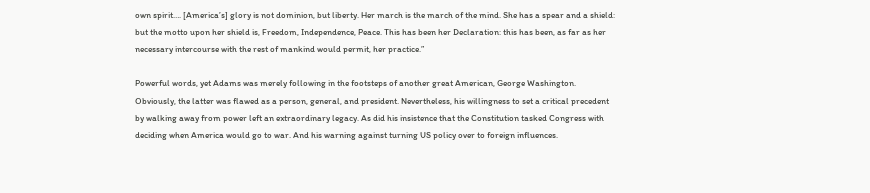own spirit…. [America’s] glory is not dominion, but liberty. Her march is the march of the mind. She has a spear and a shield: but the motto upon her shield is, Freedom, Independence, Peace. This has been her Declaration: this has been, as far as her necessary intercourse with the rest of mankind would permit, her practice.”

Powerful words, yet Adams was merely following in the footsteps of another great American, George Washington. Obviously, the latter was flawed as a person, general, and president. Nevertheless, his willingness to set a critical precedent by walking away from power left an extraordinary legacy. As did his insistence that the Constitution tasked Congress with deciding when America would go to war. And his warning against turning US policy over to foreign influences.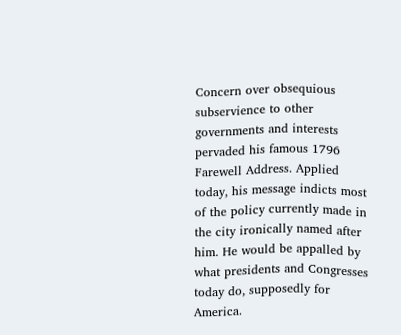Concern over obsequious subservience to other governments and interests pervaded his famous 1796 Farewell Address. Applied today, his message indicts most of the policy currently made in the city ironically named after him. He would be appalled by what presidents and Congresses today do, supposedly for America.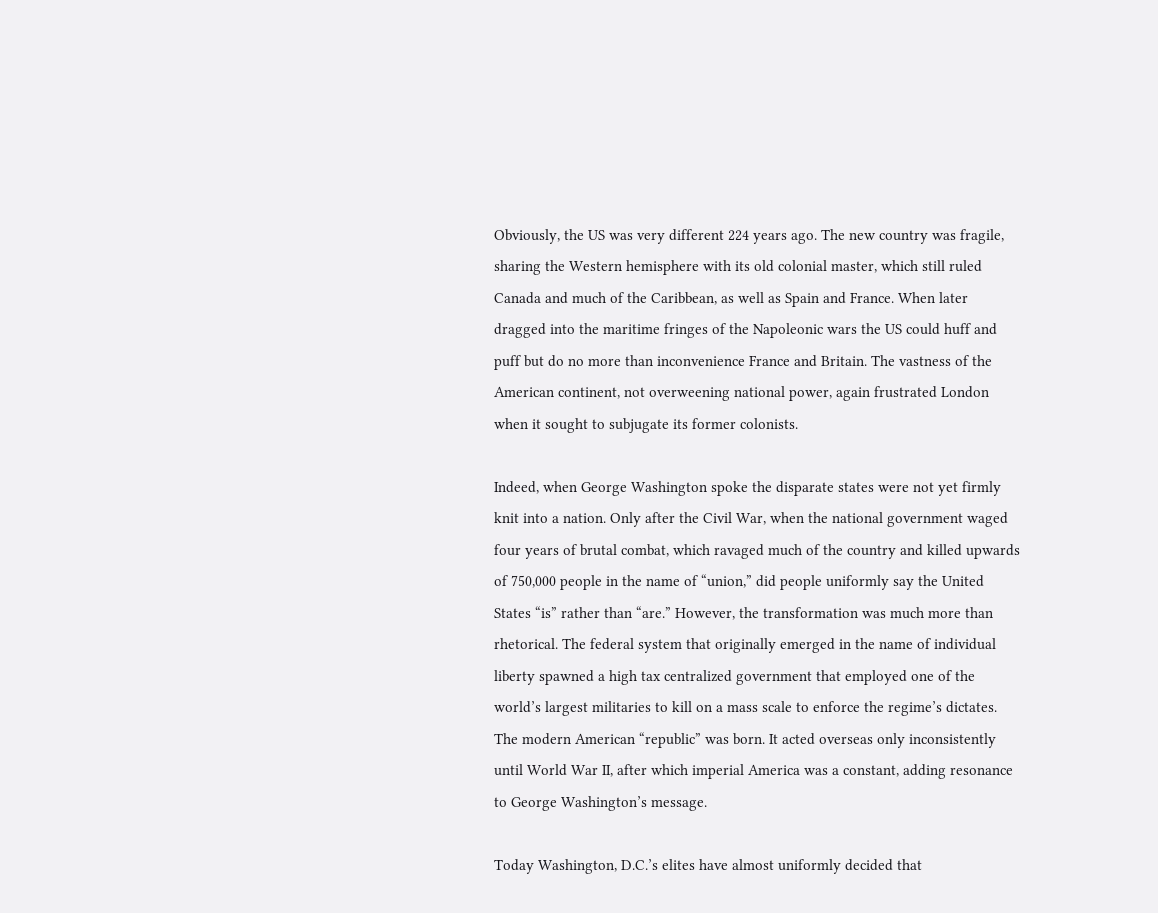Obviously, the US was very different 224 years ago. The new country was fragile, sharing the Western hemisphere with its old colonial master, which still ruled Canada and much of the Caribbean, as well as Spain and France. When later dragged into the maritime fringes of the Napoleonic wars the US could huff and puff but do no more than inconvenience France and Britain. The vastness of the American continent, not overweening national power, again frustrated London when it sought to subjugate its former colonists.

Indeed, when George Washington spoke the disparate states were not yet firmly knit into a nation. Only after the Civil War, when the national government waged four years of brutal combat, which ravaged much of the country and killed upwards of 750,000 people in the name of “union,” did people uniformly say the United States “is” rather than “are.” However, the transformation was much more than rhetorical. The federal system that originally emerged in the name of individual liberty spawned a high tax centralized government that employed one of the world’s largest militaries to kill on a mass scale to enforce the regime’s dictates. The modern American “republic” was born. It acted overseas only inconsistently until World War II, after which imperial America was a constant, adding resonance to George Washington’s message.

Today Washington, D.C.’s elites have almost uniformly decided that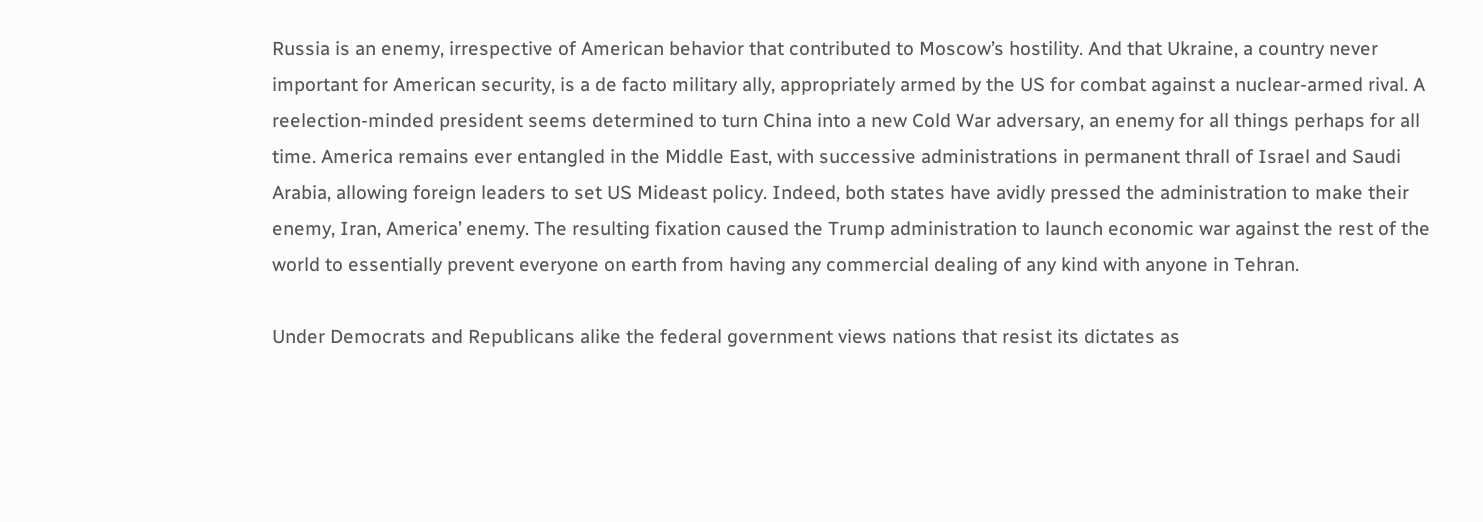Russia is an enemy, irrespective of American behavior that contributed to Moscow’s hostility. And that Ukraine, a country never important for American security, is a de facto military ally, appropriately armed by the US for combat against a nuclear-armed rival. A reelection-minded president seems determined to turn China into a new Cold War adversary, an enemy for all things perhaps for all time. America remains ever entangled in the Middle East, with successive administrations in permanent thrall of Israel and Saudi Arabia, allowing foreign leaders to set US Mideast policy. Indeed, both states have avidly pressed the administration to make their enemy, Iran, America’ enemy. The resulting fixation caused the Trump administration to launch economic war against the rest of the world to essentially prevent everyone on earth from having any commercial dealing of any kind with anyone in Tehran.

Under Democrats and Republicans alike the federal government views nations that resist its dictates as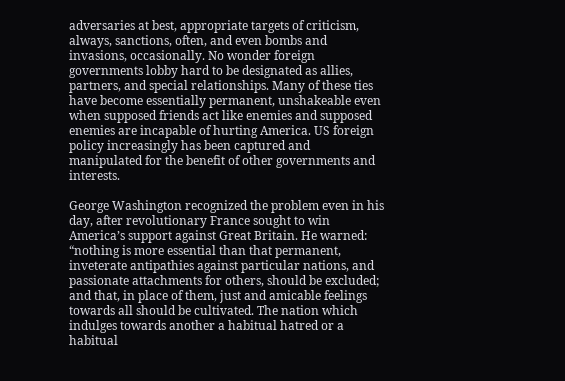adversaries at best, appropriate targets of criticism, always, sanctions, often, and even bombs and invasions, occasionally. No wonder foreign governments lobby hard to be designated as allies, partners, and special relationships. Many of these ties have become essentially permanent, unshakeable even when supposed friends act like enemies and supposed enemies are incapable of hurting America. US foreign policy increasingly has been captured and manipulated for the benefit of other governments and interests.

George Washington recognized the problem even in his day, after revolutionary France sought to win America’s support against Great Britain. He warned: “nothing is more essential than that permanent, inveterate antipathies against particular nations, and passionate attachments for others, should be excluded; and that, in place of them, just and amicable feelings towards all should be cultivated. The nation which indulges towards another a habitual hatred or a habitual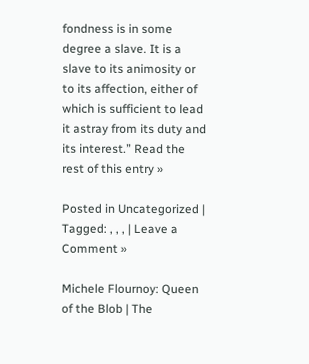fondness is in some degree a slave. It is a slave to its animosity or to its affection, either of which is sufficient to lead it astray from its duty and its interest.” Read the rest of this entry »

Posted in Uncategorized | Tagged: , , , | Leave a Comment »

Michele Flournoy: Queen of the Blob | The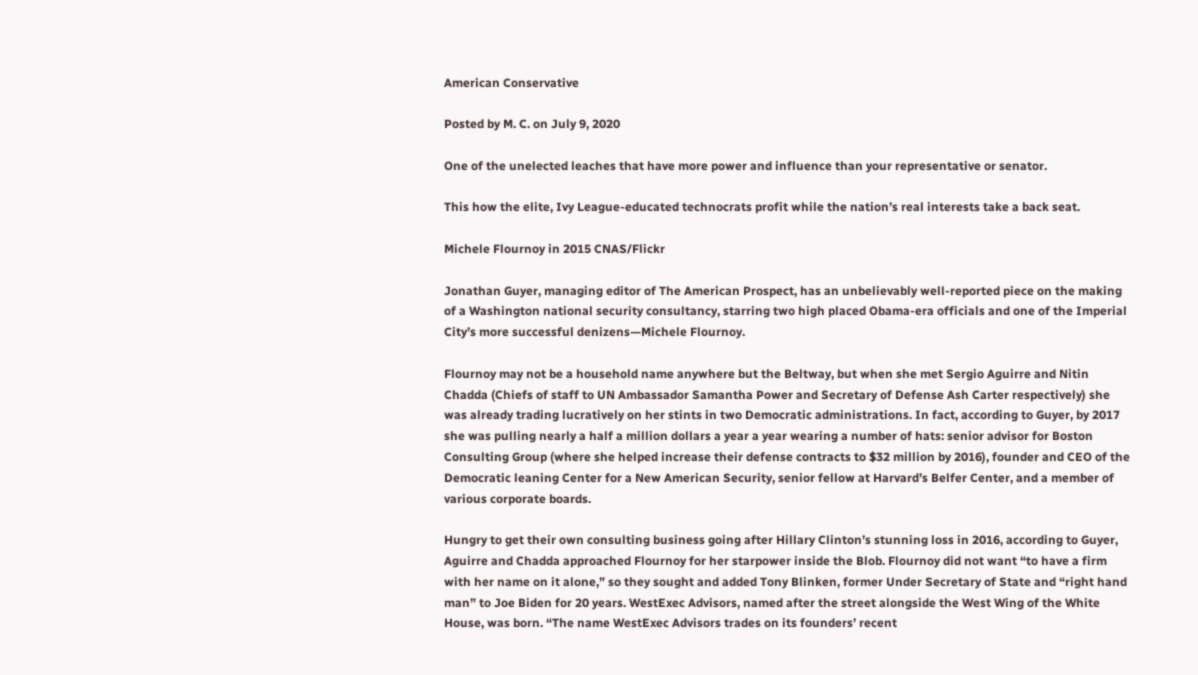American Conservative

Posted by M. C. on July 9, 2020

One of the unelected leaches that have more power and influence than your representative or senator.

This how the elite, Ivy League-educated technocrats profit while the nation’s real interests take a back seat.

Michele Flournoy in 2015 CNAS/Flickr

Jonathan Guyer, managing editor of The American Prospect, has an unbelievably well-reported piece on the making of a Washington national security consultancy, starring two high placed Obama-era officials and one of the Imperial City’s more successful denizens—Michele Flournoy.

Flournoy may not be a household name anywhere but the Beltway, but when she met Sergio Aguirre and Nitin Chadda (Chiefs of staff to UN Ambassador Samantha Power and Secretary of Defense Ash Carter respectively) she was already trading lucratively on her stints in two Democratic administrations. In fact, according to Guyer, by 2017 she was pulling nearly a half a million dollars a year a year wearing a number of hats: senior advisor for Boston Consulting Group (where she helped increase their defense contracts to $32 million by 2016), founder and CEO of the Democratic leaning Center for a New American Security, senior fellow at Harvard’s Belfer Center, and a member of various corporate boards.

Hungry to get their own consulting business going after Hillary Clinton’s stunning loss in 2016, according to Guyer, Aguirre and Chadda approached Flournoy for her starpower inside the Blob. Flournoy did not want “to have a firm with her name on it alone,” so they sought and added Tony Blinken, former Under Secretary of State and “right hand man” to Joe Biden for 20 years. WestExec Advisors, named after the street alongside the West Wing of the White House, was born. “The name WestExec Advisors trades on its founders’ recent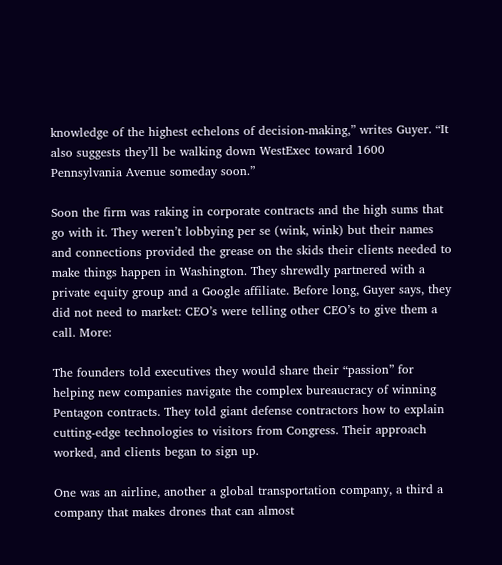knowledge of the highest echelons of decision-making,” writes Guyer. “It also suggests they’ll be walking down WestExec toward 1600 Pennsylvania Avenue someday soon.”

Soon the firm was raking in corporate contracts and the high sums that go with it. They weren’t lobbying per se (wink, wink) but their names and connections provided the grease on the skids their clients needed to make things happen in Washington. They shrewdly partnered with a private equity group and a Google affiliate. Before long, Guyer says, they did not need to market: CEO’s were telling other CEO’s to give them a call. More:

The founders told executives they would share their “passion” for helping new companies navigate the complex bureaucracy of winning Pentagon contracts. They told giant defense contractors how to explain cutting-edge technologies to visitors from Congress. Their approach worked, and clients began to sign up.

One was an airline, another a global transportation company, a third a company that makes drones that can almost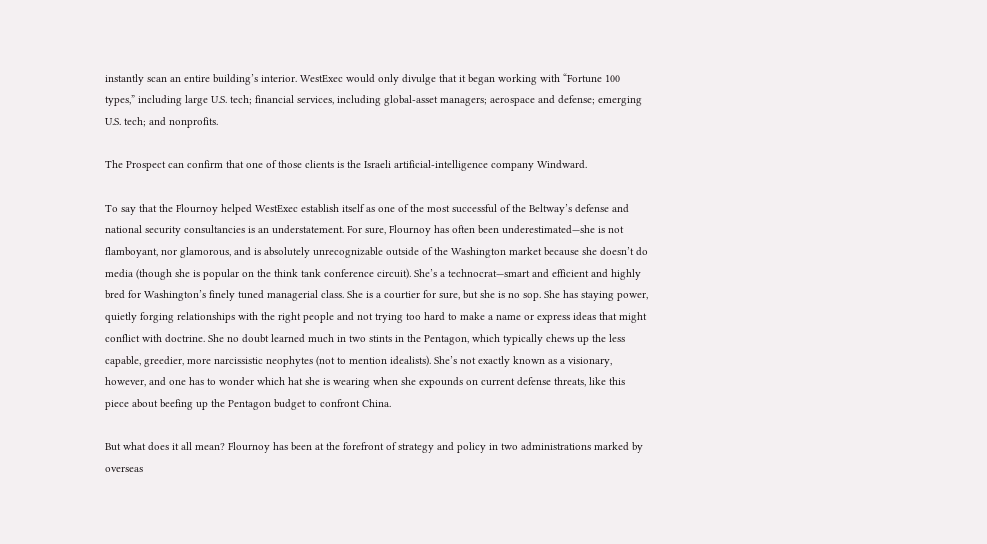instantly scan an entire building’s interior. WestExec would only divulge that it began working with “Fortune 100 types,” including large U.S. tech; financial services, including global-asset managers; aerospace and defense; emerging U.S. tech; and nonprofits.

The Prospect can confirm that one of those clients is the Israeli artificial-intelligence company Windward.

To say that the Flournoy helped WestExec establish itself as one of the most successful of the Beltway’s defense and national security consultancies is an understatement. For sure, Flournoy has often been underestimated—she is not flamboyant, nor glamorous, and is absolutely unrecognizable outside of the Washington market because she doesn’t do media (though she is popular on the think tank conference circuit). She’s a technocrat—smart and efficient and highly bred for Washington’s finely tuned managerial class. She is a courtier for sure, but she is no sop. She has staying power, quietly forging relationships with the right people and not trying too hard to make a name or express ideas that might conflict with doctrine. She no doubt learned much in two stints in the Pentagon, which typically chews up the less capable, greedier, more narcissistic neophytes (not to mention idealists). She’s not exactly known as a visionary, however, and one has to wonder which hat she is wearing when she expounds on current defense threats, like this piece about beefing up the Pentagon budget to confront China.

But what does it all mean? Flournoy has been at the forefront of strategy and policy in two administrations marked by overseas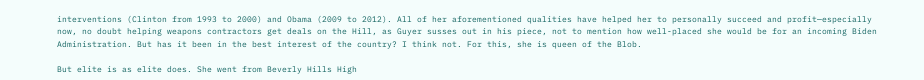interventions (Clinton from 1993 to 2000) and Obama (2009 to 2012). All of her aforementioned qualities have helped her to personally succeed and profit—especially now, no doubt helping weapons contractors get deals on the Hill, as Guyer susses out in his piece, not to mention how well-placed she would be for an incoming Biden Administration. But has it been in the best interest of the country? I think not. For this, she is queen of the Blob.

But elite is as elite does. She went from Beverly Hills High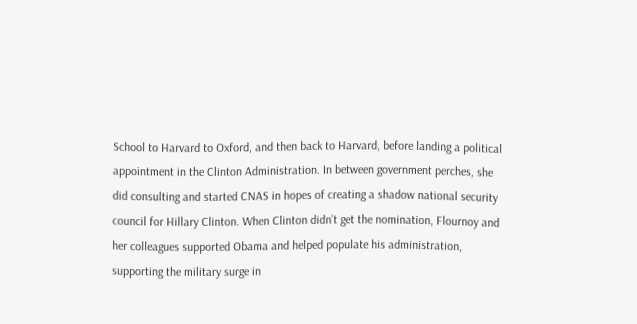School to Harvard to Oxford, and then back to Harvard, before landing a political appointment in the Clinton Administration. In between government perches, she did consulting and started CNAS in hopes of creating a shadow national security council for Hillary Clinton. When Clinton didn’t get the nomination, Flournoy and her colleagues supported Obama and helped populate his administration, supporting the military surge in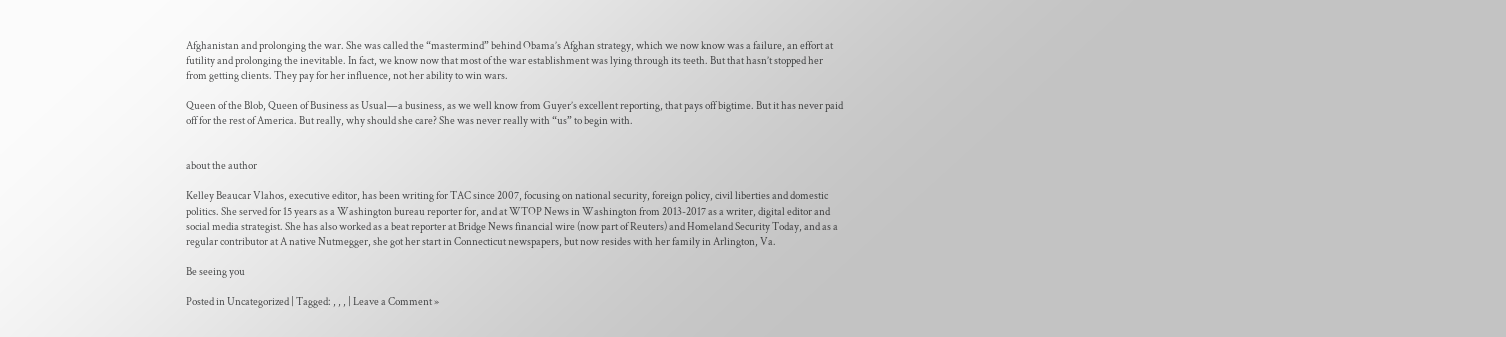Afghanistan and prolonging the war. She was called the “mastermind” behind Obama’s Afghan strategy, which we now know was a failure, an effort at futility and prolonging the inevitable. In fact, we know now that most of the war establishment was lying through its teeth. But that hasn’t stopped her from getting clients. They pay for her influence, not her ability to win wars.

Queen of the Blob, Queen of Business as Usual—a business, as we well know from Guyer’s excellent reporting, that pays off bigtime. But it has never paid off for the rest of America. But really, why should she care? She was never really with “us” to begin with.


about the author

Kelley Beaucar Vlahos, executive editor, has been writing for TAC since 2007, focusing on national security, foreign policy, civil liberties and domestic politics. She served for 15 years as a Washington bureau reporter for, and at WTOP News in Washington from 2013-2017 as a writer, digital editor and social media strategist. She has also worked as a beat reporter at Bridge News financial wire (now part of Reuters) and Homeland Security Today, and as a regular contributor at A native Nutmegger, she got her start in Connecticut newspapers, but now resides with her family in Arlington, Va.

Be seeing you

Posted in Uncategorized | Tagged: , , , | Leave a Comment »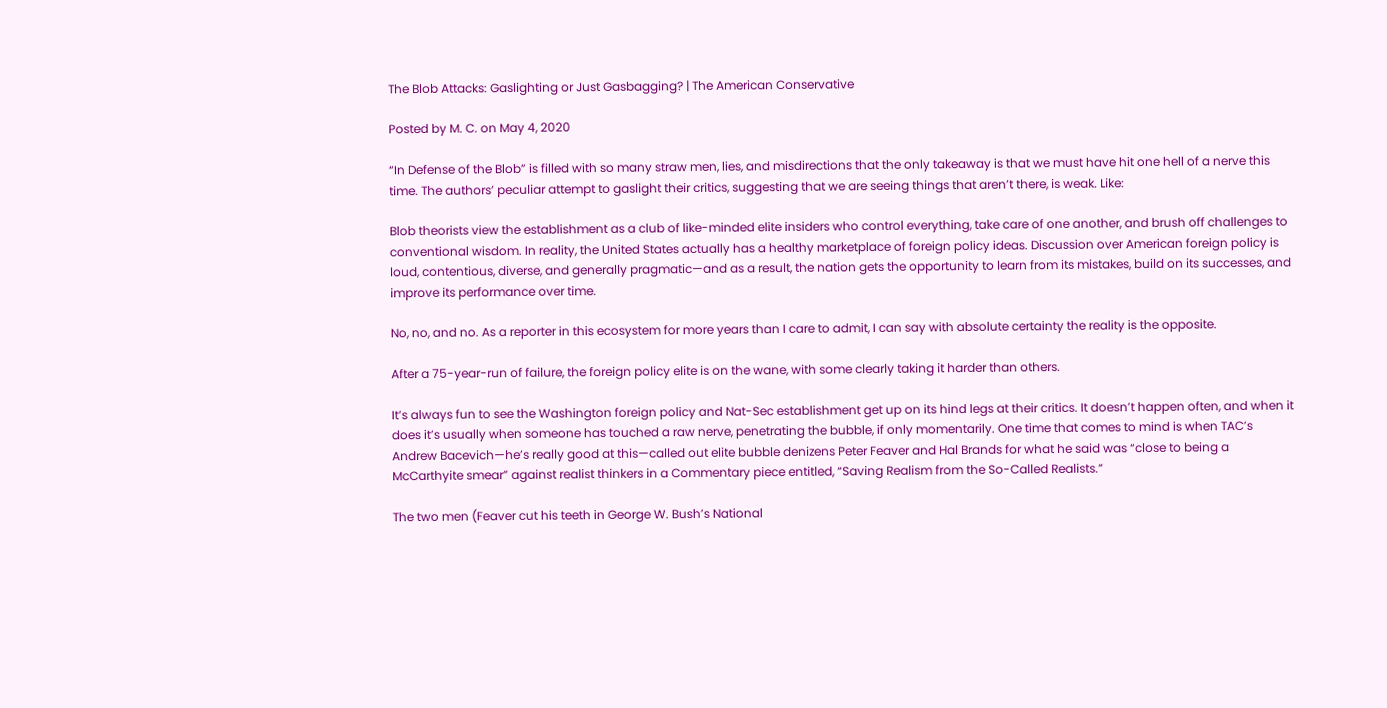The Blob Attacks: Gaslighting or Just Gasbagging? | The American Conservative

Posted by M. C. on May 4, 2020

“In Defense of the Blob” is filled with so many straw men, lies, and misdirections that the only takeaway is that we must have hit one hell of a nerve this time. The authors’ peculiar attempt to gaslight their critics, suggesting that we are seeing things that aren’t there, is weak. Like:

Blob theorists view the establishment as a club of like-minded elite insiders who control everything, take care of one another, and brush off challenges to conventional wisdom. In reality, the United States actually has a healthy marketplace of foreign policy ideas. Discussion over American foreign policy is loud, contentious, diverse, and generally pragmatic—and as a result, the nation gets the opportunity to learn from its mistakes, build on its successes, and improve its performance over time.

No, no, and no. As a reporter in this ecosystem for more years than I care to admit, I can say with absolute certainty the reality is the opposite.

After a 75-year-run of failure, the foreign policy elite is on the wane, with some clearly taking it harder than others.

It’s always fun to see the Washington foreign policy and Nat-Sec establishment get up on its hind legs at their critics. It doesn’t happen often, and when it does it’s usually when someone has touched a raw nerve, penetrating the bubble, if only momentarily. One time that comes to mind is when TAC’s Andrew Bacevich—he’s really good at this—called out elite bubble denizens Peter Feaver and Hal Brands for what he said was “close to being a McCarthyite smear” against realist thinkers in a Commentary piece entitled, “Saving Realism from the So-Called Realists.”

The two men (Feaver cut his teeth in George W. Bush’s National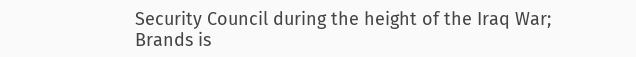Security Council during the height of the Iraq War; Brands is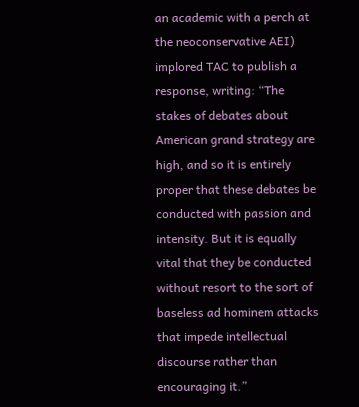an academic with a perch at the neoconservative AEI) implored TAC to publish a response, writing: “The stakes of debates about American grand strategy are high, and so it is entirely proper that these debates be conducted with passion and intensity. But it is equally vital that they be conducted without resort to the sort of baseless ad hominem attacks that impede intellectual discourse rather than encouraging it.”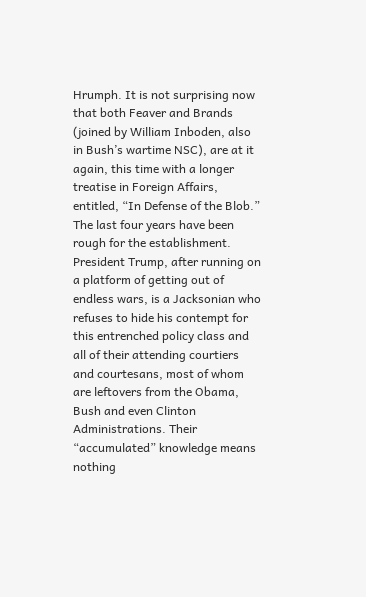Hrumph. It is not surprising now that both Feaver and Brands (joined by William Inboden, also in Bush’s wartime NSC), are at it again, this time with a longer treatise in Foreign Affairs, entitled, “In Defense of the Blob.”  The last four years have been rough for the establishment. President Trump, after running on a platform of getting out of endless wars, is a Jacksonian who refuses to hide his contempt for this entrenched policy class and all of their attending courtiers and courtesans, most of whom are leftovers from the Obama, Bush and even Clinton Administrations. Their “accumulated” knowledge means nothing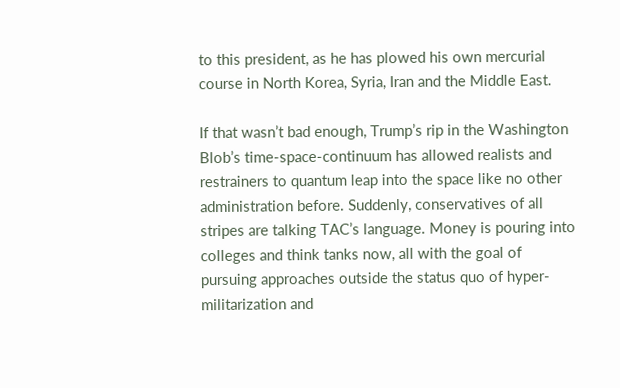to this president, as he has plowed his own mercurial course in North Korea, Syria, Iran and the Middle East.

If that wasn’t bad enough, Trump’s rip in the Washington Blob’s time-space-continuum has allowed realists and restrainers to quantum leap into the space like no other administration before. Suddenly, conservatives of all stripes are talking TAC’s language. Money is pouring into colleges and think tanks now, all with the goal of pursuing approaches outside the status quo of hyper-militarization and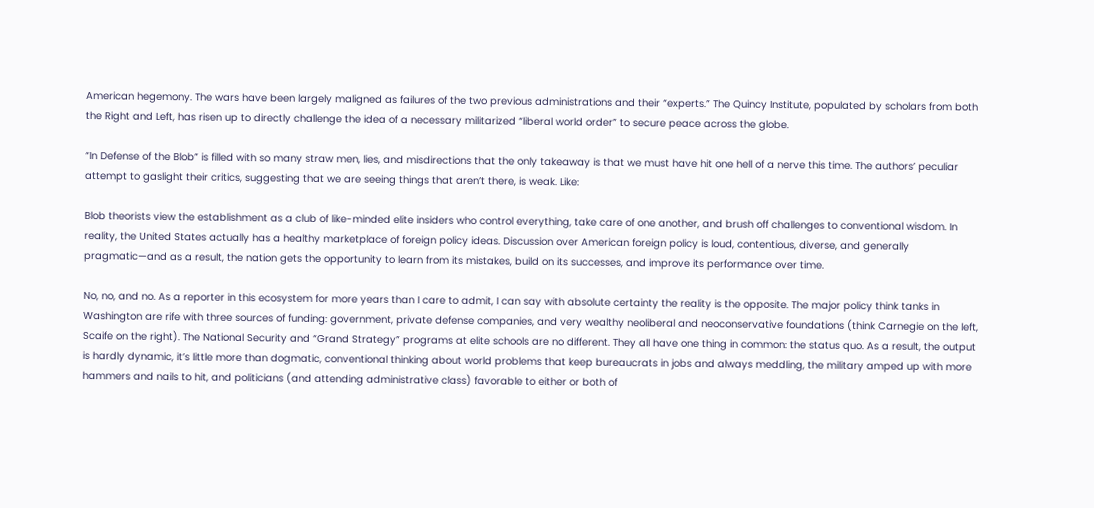American hegemony. The wars have been largely maligned as failures of the two previous administrations and their “experts.” The Quincy Institute, populated by scholars from both the Right and Left, has risen up to directly challenge the idea of a necessary militarized “liberal world order” to secure peace across the globe.

“In Defense of the Blob” is filled with so many straw men, lies, and misdirections that the only takeaway is that we must have hit one hell of a nerve this time. The authors’ peculiar attempt to gaslight their critics, suggesting that we are seeing things that aren’t there, is weak. Like:

Blob theorists view the establishment as a club of like-minded elite insiders who control everything, take care of one another, and brush off challenges to conventional wisdom. In reality, the United States actually has a healthy marketplace of foreign policy ideas. Discussion over American foreign policy is loud, contentious, diverse, and generally pragmatic—and as a result, the nation gets the opportunity to learn from its mistakes, build on its successes, and improve its performance over time.

No, no, and no. As a reporter in this ecosystem for more years than I care to admit, I can say with absolute certainty the reality is the opposite. The major policy think tanks in Washington are rife with three sources of funding: government, private defense companies, and very wealthy neoliberal and neoconservative foundations (think Carnegie on the left, Scaife on the right). The National Security and “Grand Strategy” programs at elite schools are no different. They all have one thing in common: the status quo. As a result, the output is hardly dynamic, it’s little more than dogmatic, conventional thinking about world problems that keep bureaucrats in jobs and always meddling, the military amped up with more hammers and nails to hit, and politicians (and attending administrative class) favorable to either or both of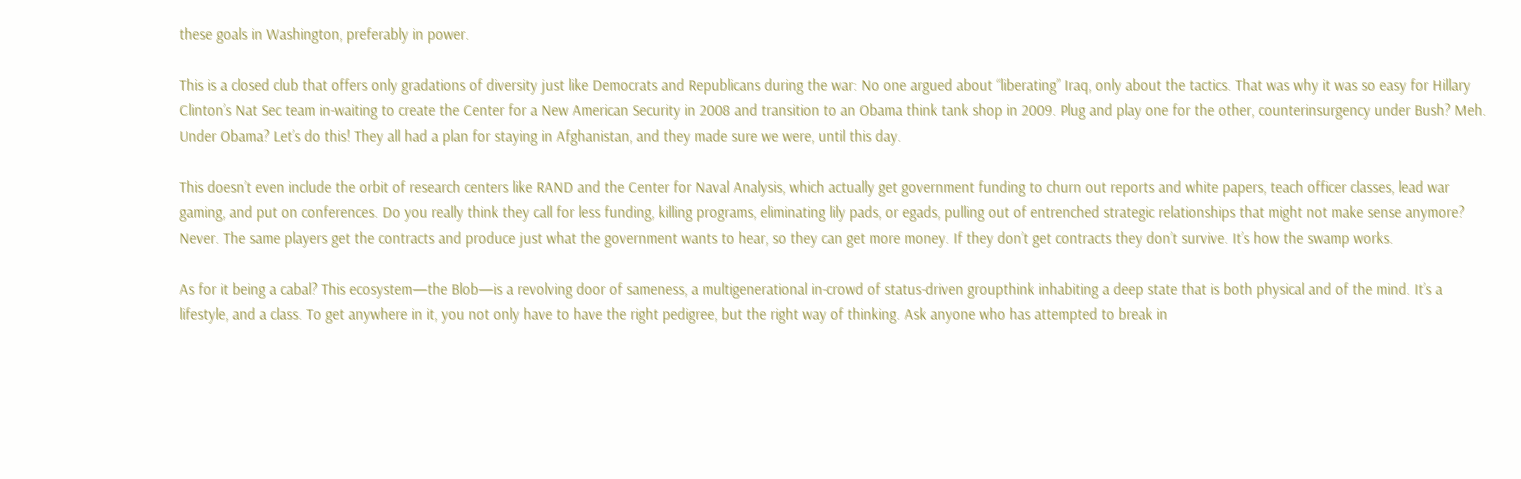these goals in Washington, preferably in power.

This is a closed club that offers only gradations of diversity just like Democrats and Republicans during the war: No one argued about “liberating” Iraq, only about the tactics. That was why it was so easy for Hillary Clinton’s Nat Sec team in-waiting to create the Center for a New American Security in 2008 and transition to an Obama think tank shop in 2009. Plug and play one for the other, counterinsurgency under Bush? Meh. Under Obama? Let’s do this! They all had a plan for staying in Afghanistan, and they made sure we were, until this day.

This doesn’t even include the orbit of research centers like RAND and the Center for Naval Analysis, which actually get government funding to churn out reports and white papers, teach officer classes, lead war gaming, and put on conferences. Do you really think they call for less funding, killing programs, eliminating lily pads, or egads, pulling out of entrenched strategic relationships that might not make sense anymore? Never. The same players get the contracts and produce just what the government wants to hear, so they can get more money. If they don’t get contracts they don’t survive. It’s how the swamp works.

As for it being a cabal? This ecosystem—the Blob—is a revolving door of sameness, a multigenerational in-crowd of status-driven groupthink inhabiting a deep state that is both physical and of the mind. It’s a lifestyle, and a class. To get anywhere in it, you not only have to have the right pedigree, but the right way of thinking. Ask anyone who has attempted to break in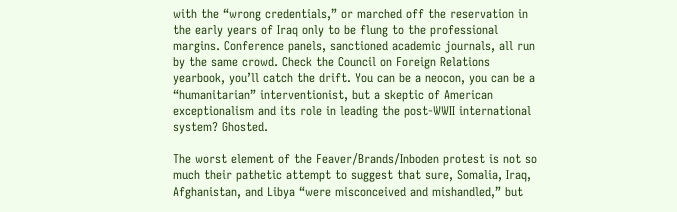with the “wrong credentials,” or marched off the reservation in the early years of Iraq only to be flung to the professional margins. Conference panels, sanctioned academic journals, all run by the same crowd. Check the Council on Foreign Relations yearbook, you’ll catch the drift. You can be a neocon, you can be a “humanitarian” interventionist, but a skeptic of American exceptionalism and its role in leading the post-WWII international system? Ghosted.

The worst element of the Feaver/Brands/Inboden protest is not so much their pathetic attempt to suggest that sure, Somalia, Iraq, Afghanistan, and Libya “were misconceived and mishandled,” but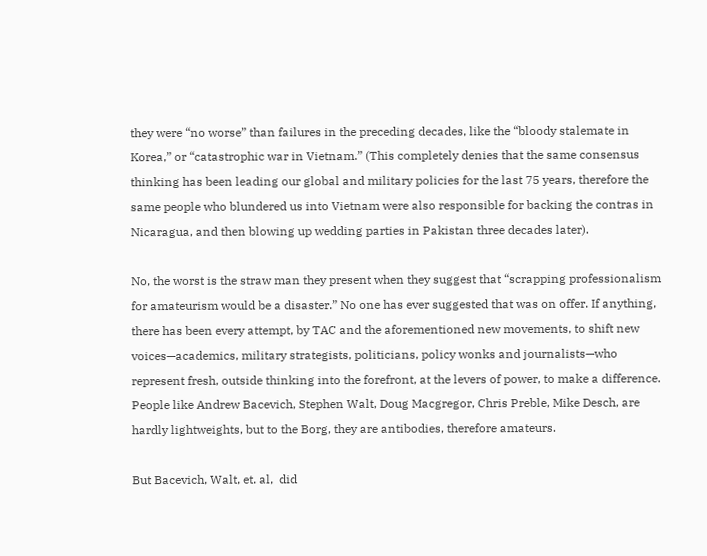they were “no worse” than failures in the preceding decades, like the “bloody stalemate in Korea,” or “catastrophic war in Vietnam.” (This completely denies that the same consensus thinking has been leading our global and military policies for the last 75 years, therefore the same people who blundered us into Vietnam were also responsible for backing the contras in Nicaragua, and then blowing up wedding parties in Pakistan three decades later).

No, the worst is the straw man they present when they suggest that “scrapping professionalism for amateurism would be a disaster.” No one has ever suggested that was on offer. If anything, there has been every attempt, by TAC and the aforementioned new movements, to shift new voices—academics, military strategists, politicians, policy wonks and journalists—who represent fresh, outside thinking into the forefront, at the levers of power, to make a difference. People like Andrew Bacevich, Stephen Walt, Doug Macgregor, Chris Preble, Mike Desch, are hardly lightweights, but to the Borg, they are antibodies, therefore amateurs.

But Bacevich, Walt, et. al,  did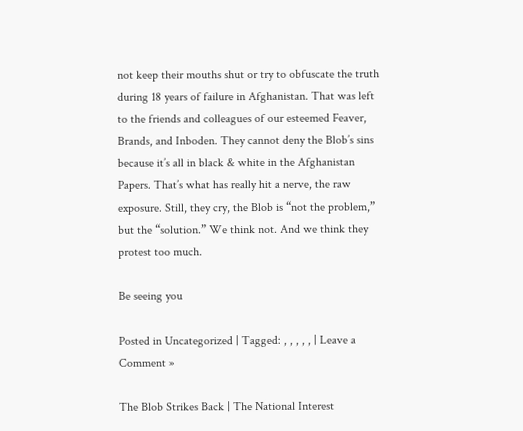not keep their mouths shut or try to obfuscate the truth during 18 years of failure in Afghanistan. That was left to the friends and colleagues of our esteemed Feaver, Brands, and Inboden. They cannot deny the Blob’s sins because it’s all in black & white in the Afghanistan Papers. That’s what has really hit a nerve, the raw exposure. Still, they cry, the Blob is “not the problem,” but the “solution.” We think not. And we think they protest too much.

Be seeing you

Posted in Uncategorized | Tagged: , , , , , | Leave a Comment »

The Blob Strikes Back | The National Interest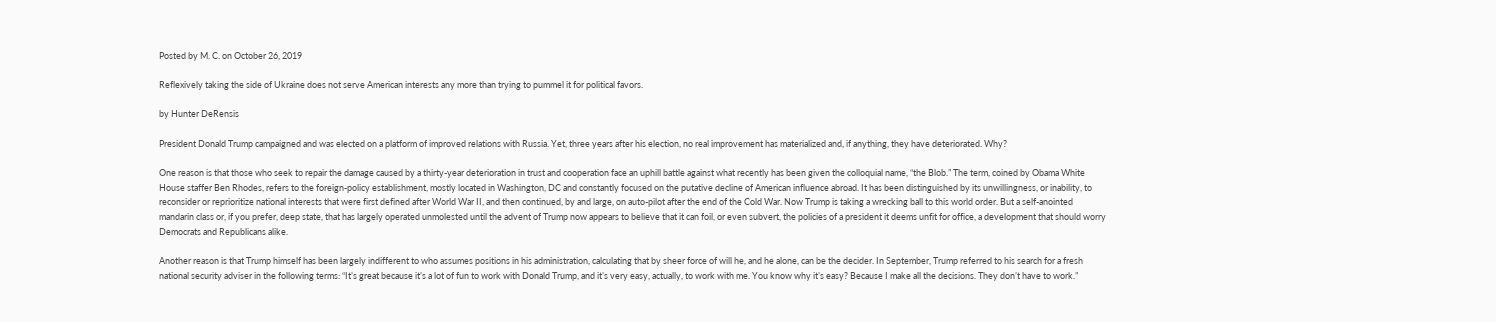Posted by M. C. on October 26, 2019

Reflexively taking the side of Ukraine does not serve American interests any more than trying to pummel it for political favors.

by Hunter DeRensis

President Donald Trump campaigned and was elected on a platform of improved relations with Russia. Yet, three years after his election, no real improvement has materialized and, if anything, they have deteriorated. Why?

One reason is that those who seek to repair the damage caused by a thirty-year deterioration in trust and cooperation face an uphill battle against what recently has been given the colloquial name, “the Blob.” The term, coined by Obama White House staffer Ben Rhodes, refers to the foreign-policy establishment, mostly located in Washington, DC and constantly focused on the putative decline of American influence abroad. It has been distinguished by its unwillingness, or inability, to reconsider or reprioritize national interests that were first defined after World War II, and then continued, by and large, on auto-pilot after the end of the Cold War. Now Trump is taking a wrecking ball to this world order. But a self-anointed mandarin class or, if you prefer, deep state, that has largely operated unmolested until the advent of Trump now appears to believe that it can foil, or even subvert, the policies of a president it deems unfit for office, a development that should worry Democrats and Republicans alike.

Another reason is that Trump himself has been largely indifferent to who assumes positions in his administration, calculating that by sheer force of will he, and he alone, can be the decider. In September, Trump referred to his search for a fresh national security adviser in the following terms: “It’s great because it’s a lot of fun to work with Donald Trump, and it’s very easy, actually, to work with me. You know why it’s easy? Because I make all the decisions. They don’t have to work.”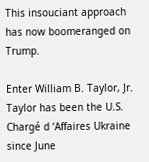This insouciant approach has now boomeranged on Trump.

Enter William B. Taylor, Jr. Taylor has been the U.S. Chargé d ‘Affaires Ukraine since June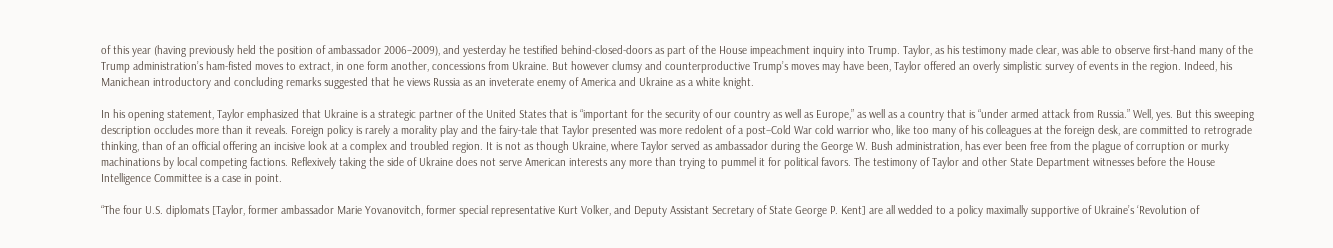of this year (having previously held the position of ambassador 2006–2009), and yesterday he testified behind-closed-doors as part of the House impeachment inquiry into Trump. Taylor, as his testimony made clear, was able to observe first-hand many of the Trump administration’s ham-fisted moves to extract, in one form another, concessions from Ukraine. But however clumsy and counterproductive Trump’s moves may have been, Taylor offered an overly simplistic survey of events in the region. Indeed, his Manichean introductory and concluding remarks suggested that he views Russia as an inveterate enemy of America and Ukraine as a white knight.

In his opening statement, Taylor emphasized that Ukraine is a strategic partner of the United States that is “important for the security of our country as well as Europe,” as well as a country that is “under armed attack from Russia.” Well, yes. But this sweeping description occludes more than it reveals. Foreign policy is rarely a morality play and the fairy-tale that Taylor presented was more redolent of a post–Cold War cold warrior who, like too many of his colleagues at the foreign desk, are committed to retrograde thinking, than of an official offering an incisive look at a complex and troubled region. It is not as though Ukraine, where Taylor served as ambassador during the George W. Bush administration, has ever been free from the plague of corruption or murky machinations by local competing factions. Reflexively taking the side of Ukraine does not serve American interests any more than trying to pummel it for political favors. The testimony of Taylor and other State Department witnesses before the House Intelligence Committee is a case in point.

“The four U.S. diplomats [Taylor, former ambassador Marie Yovanovitch, former special representative Kurt Volker, and Deputy Assistant Secretary of State George P. Kent] are all wedded to a policy maximally supportive of Ukraine’s ‘Revolution of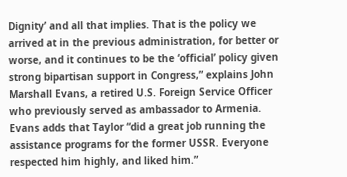Dignity’ and all that implies. That is the policy we arrived at in the previous administration, for better or worse, and it continues to be the ‘official’ policy given strong bipartisan support in Congress,” explains John Marshall Evans, a retired U.S. Foreign Service Officer who previously served as ambassador to Armenia. Evans adds that Taylor “did a great job running the assistance programs for the former USSR. Everyone respected him highly, and liked him.”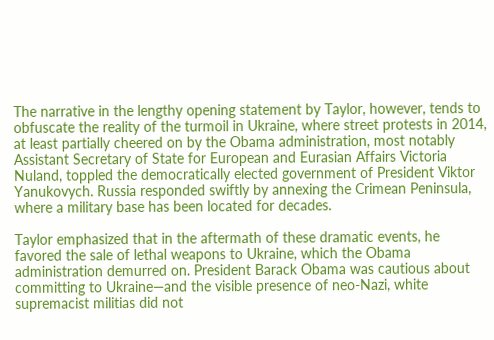The narrative in the lengthy opening statement by Taylor, however, tends to obfuscate the reality of the turmoil in Ukraine, where street protests in 2014, at least partially cheered on by the Obama administration, most notably Assistant Secretary of State for European and Eurasian Affairs Victoria Nuland, toppled the democratically elected government of President Viktor Yanukovych. Russia responded swiftly by annexing the Crimean Peninsula, where a military base has been located for decades.

Taylor emphasized that in the aftermath of these dramatic events, he favored the sale of lethal weapons to Ukraine, which the Obama administration demurred on. President Barack Obama was cautious about committing to Ukraine—and the visible presence of neo-Nazi, white supremacist militias did not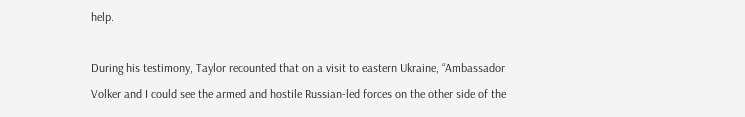help.

During his testimony, Taylor recounted that on a visit to eastern Ukraine, “Ambassador Volker and I could see the armed and hostile Russian-led forces on the other side of the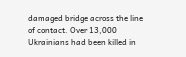damaged bridge across the line of contact. Over 13,000 Ukrainians had been killed in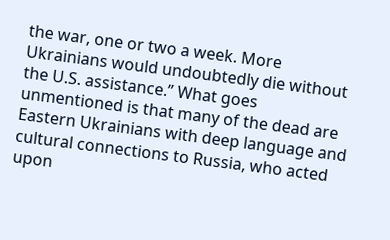the war, one or two a week. More Ukrainians would undoubtedly die without the U.S. assistance.” What goes unmentioned is that many of the dead are Eastern Ukrainians with deep language and cultural connections to Russia, who acted upon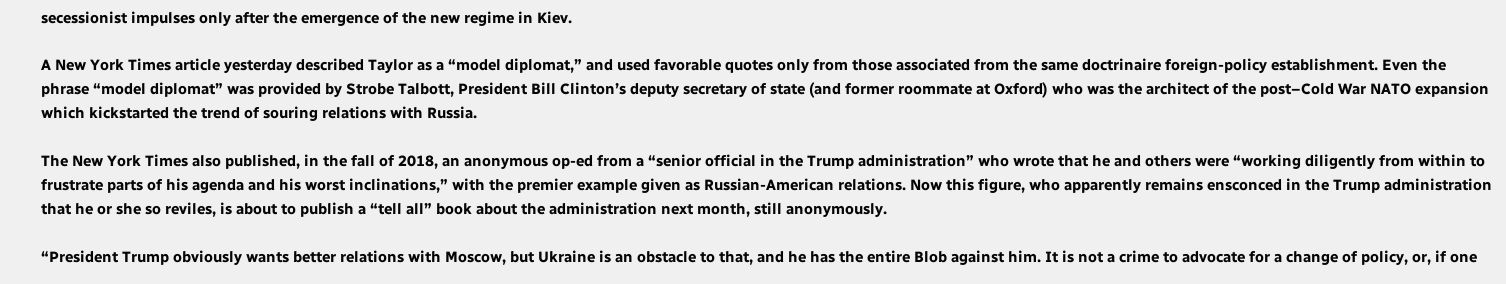secessionist impulses only after the emergence of the new regime in Kiev.

A New York Times article yesterday described Taylor as a “model diplomat,” and used favorable quotes only from those associated from the same doctrinaire foreign-policy establishment. Even the phrase “model diplomat” was provided by Strobe Talbott, President Bill Clinton’s deputy secretary of state (and former roommate at Oxford) who was the architect of the post–Cold War NATO expansion which kickstarted the trend of souring relations with Russia.

The New York Times also published, in the fall of 2018, an anonymous op-ed from a “senior official in the Trump administration” who wrote that he and others were “working diligently from within to frustrate parts of his agenda and his worst inclinations,” with the premier example given as Russian-American relations. Now this figure, who apparently remains ensconced in the Trump administration that he or she so reviles, is about to publish a “tell all” book about the administration next month, still anonymously.

“President Trump obviously wants better relations with Moscow, but Ukraine is an obstacle to that, and he has the entire Blob against him. It is not a crime to advocate for a change of policy, or, if one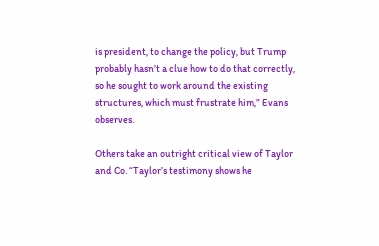is president, to change the policy, but Trump probably hasn’t a clue how to do that correctly, so he sought to work around the existing structures, which must frustrate him,” Evans observes.

Others take an outright critical view of Taylor and Co. “Taylor’s testimony shows he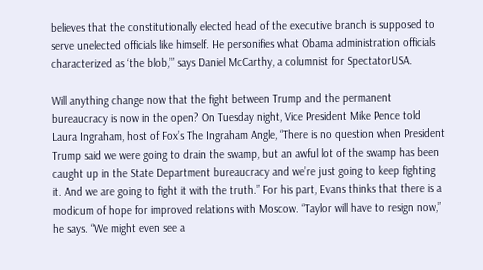believes that the constitutionally elected head of the executive branch is supposed to serve unelected officials like himself. He personifies what Obama administration officials characterized as ‘the blob,’” says Daniel McCarthy, a columnist for SpectatorUSA.

Will anything change now that the fight between Trump and the permanent bureaucracy is now in the open? On Tuesday night, Vice President Mike Pence told Laura Ingraham, host of Fox’s The Ingraham Angle, “There is no question when President Trump said we were going to drain the swamp, but an awful lot of the swamp has been caught up in the State Department bureaucracy and we’re just going to keep fighting it. And we are going to fight it with the truth.” For his part, Evans thinks that there is a modicum of hope for improved relations with Moscow. “Taylor will have to resign now,” he says. “We might even see a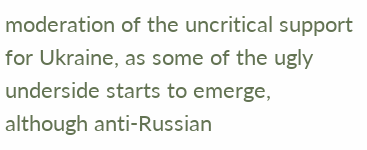moderation of the uncritical support for Ukraine, as some of the ugly underside starts to emerge, although anti-Russian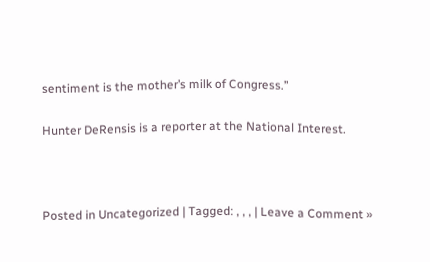sentiment is the mother’s milk of Congress.”

Hunter DeRensis is a reporter at the National Interest.



Posted in Uncategorized | Tagged: , , , | Leave a Comment »